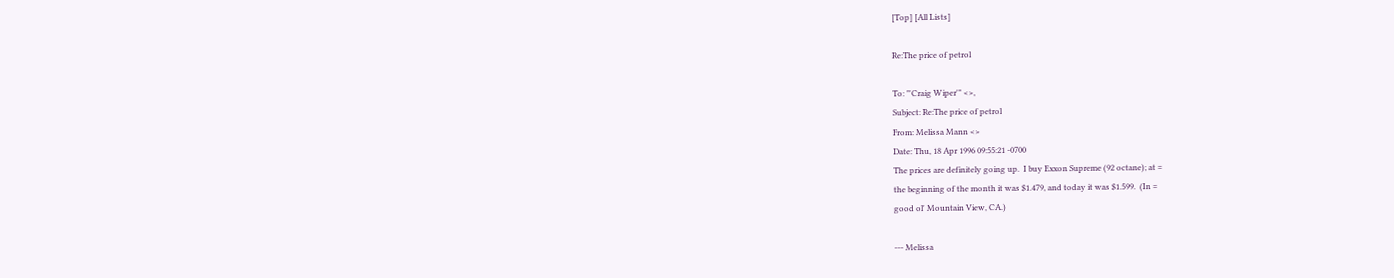[Top] [All Lists]

Re:The price of petrol

To: "'Craig Wiper'" <>,
Subject: Re:The price of petrol
From: Melissa Mann <>
Date: Thu, 18 Apr 1996 09:55:21 -0700
The prices are definitely going up.  I buy Exxon Supreme (92 octane); at =
the beginning of the month it was $1.479, and today it was $1.599.  (In =
good ol' Mountain View, CA.)

--- Melissa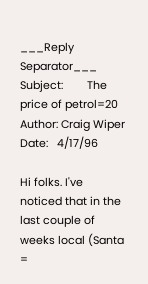___Reply Separator___
Subject:        The price of petrol=20
Author: Craig Wiper
Date:   4/17/96

Hi folks. I've noticed that in the last couple of weeks local (Santa =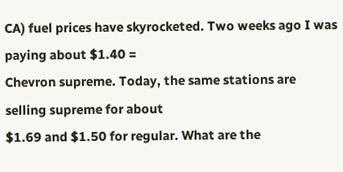CA) fuel prices have skyrocketed. Two weeks ago I was paying about $1.40 =
Chevron supreme. Today, the same stations are selling supreme for about
$1.69 and $1.50 for regular. What are the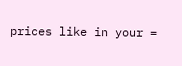prices like in your =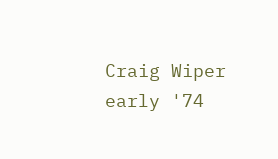Craig Wiper
early '74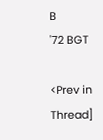B
'72 BGT

<Prev in Thread]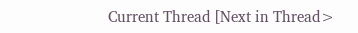Current Thread [Next in Thread>